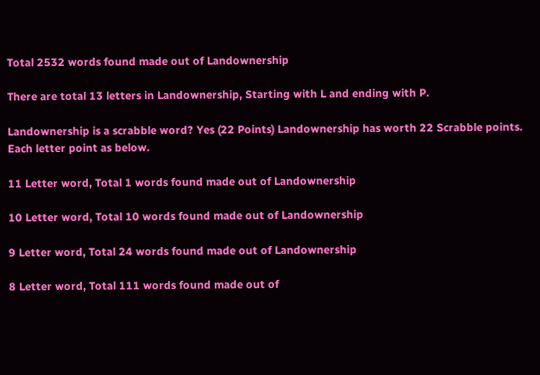Total 2532 words found made out of Landownership

There are total 13 letters in Landownership, Starting with L and ending with P.

Landownership is a scrabble word? Yes (22 Points) Landownership has worth 22 Scrabble points. Each letter point as below.

11 Letter word, Total 1 words found made out of Landownership

10 Letter word, Total 10 words found made out of Landownership

9 Letter word, Total 24 words found made out of Landownership

8 Letter word, Total 111 words found made out of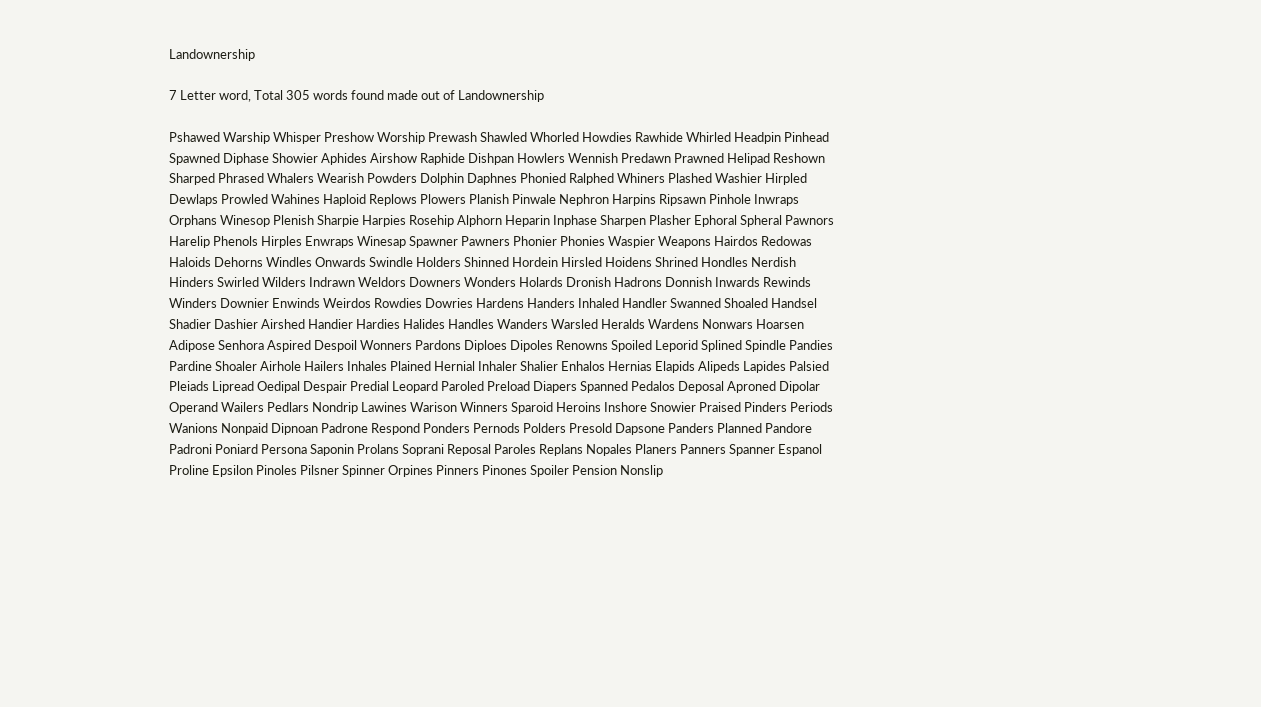Landownership

7 Letter word, Total 305 words found made out of Landownership

Pshawed Warship Whisper Preshow Worship Prewash Shawled Whorled Howdies Rawhide Whirled Headpin Pinhead Spawned Diphase Showier Aphides Airshow Raphide Dishpan Howlers Wennish Predawn Prawned Helipad Reshown Sharped Phrased Whalers Wearish Powders Dolphin Daphnes Phonied Ralphed Whiners Plashed Washier Hirpled Dewlaps Prowled Wahines Haploid Replows Plowers Planish Pinwale Nephron Harpins Ripsawn Pinhole Inwraps Orphans Winesop Plenish Sharpie Harpies Rosehip Alphorn Heparin Inphase Sharpen Plasher Ephoral Spheral Pawnors Harelip Phenols Hirples Enwraps Winesap Spawner Pawners Phonier Phonies Waspier Weapons Hairdos Redowas Haloids Dehorns Windles Onwards Swindle Holders Shinned Hordein Hirsled Hoidens Shrined Hondles Nerdish Hinders Swirled Wilders Indrawn Weldors Downers Wonders Holards Dronish Hadrons Donnish Inwards Rewinds Winders Downier Enwinds Weirdos Rowdies Dowries Hardens Handers Inhaled Handler Swanned Shoaled Handsel Shadier Dashier Airshed Handier Hardies Halides Handles Wanders Warsled Heralds Wardens Nonwars Hoarsen Adipose Senhora Aspired Despoil Wonners Pardons Diploes Dipoles Renowns Spoiled Leporid Splined Spindle Pandies Pardine Shoaler Airhole Hailers Inhales Plained Hernial Inhaler Shalier Enhalos Hernias Elapids Alipeds Lapides Palsied Pleiads Lipread Oedipal Despair Predial Leopard Paroled Preload Diapers Spanned Pedalos Deposal Aproned Dipolar Operand Wailers Pedlars Nondrip Lawines Warison Winners Sparoid Heroins Inshore Snowier Praised Pinders Periods Wanions Nonpaid Dipnoan Padrone Respond Ponders Pernods Polders Presold Dapsone Panders Planned Pandore Padroni Poniard Persona Saponin Prolans Soprani Reposal Paroles Replans Nopales Planers Panners Spanner Espanol Proline Epsilon Pinoles Pilsner Spinner Orpines Pinners Pinones Spoiler Pension Nonslip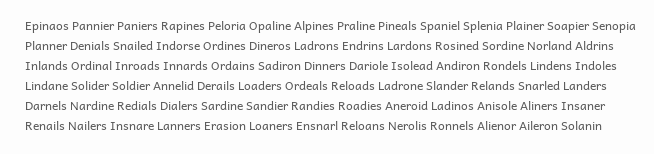Epinaos Pannier Paniers Rapines Peloria Opaline Alpines Praline Pineals Spaniel Splenia Plainer Soapier Senopia Planner Denials Snailed Indorse Ordines Dineros Ladrons Endrins Lardons Rosined Sordine Norland Aldrins Inlands Ordinal Inroads Innards Ordains Sadiron Dinners Dariole Isolead Andiron Rondels Lindens Indoles Lindane Solider Soldier Annelid Derails Loaders Ordeals Reloads Ladrone Slander Relands Snarled Landers Darnels Nardine Redials Dialers Sardine Sandier Randies Roadies Aneroid Ladinos Anisole Aliners Insaner Renails Nailers Insnare Lanners Erasion Loaners Ensnarl Reloans Nerolis Ronnels Alienor Aileron Solanin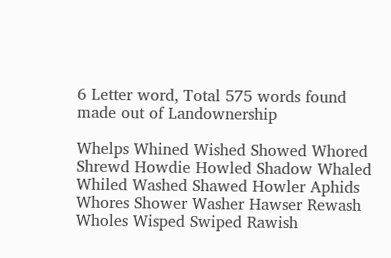6 Letter word, Total 575 words found made out of Landownership

Whelps Whined Wished Showed Whored Shrewd Howdie Howled Shadow Whaled Whiled Washed Shawed Howler Aphids Whores Shower Washer Hawser Rewash Wholes Wisped Swiped Rawish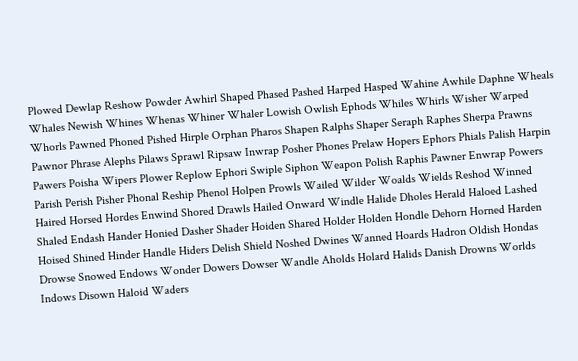Plowed Dewlap Reshow Powder Awhirl Shaped Phased Pashed Harped Hasped Wahine Awhile Daphne Wheals Whales Newish Whines Whenas Whiner Whaler Lowish Owlish Ephods Whiles Whirls Wisher Warped Whorls Pawned Phoned Pished Hirple Orphan Pharos Shapen Ralphs Shaper Seraph Raphes Sherpa Prawns Pawnor Phrase Alephs Pilaws Sprawl Ripsaw Inwrap Posher Phones Prelaw Hopers Ephors Phials Palish Harpin Pawers Poisha Wipers Plower Replow Ephori Swiple Siphon Weapon Polish Raphis Pawner Enwrap Powers Parish Perish Pisher Phonal Reship Phenol Holpen Prowls Wailed Wilder Woalds Wields Reshod Winned Haired Horsed Hordes Enwind Shored Drawls Hailed Onward Windle Halide Dholes Herald Haloed Lashed Shaled Endash Hander Honied Dasher Shader Hoiden Shared Holder Holden Hondle Dehorn Horned Harden Hoised Shined Hinder Handle Hiders Delish Shield Noshed Dwines Wanned Hoards Hadron Oldish Hondas Drowse Snowed Endows Wonder Dowers Dowser Wandle Aholds Holard Halids Danish Drowns Worlds Indows Disown Haloid Waders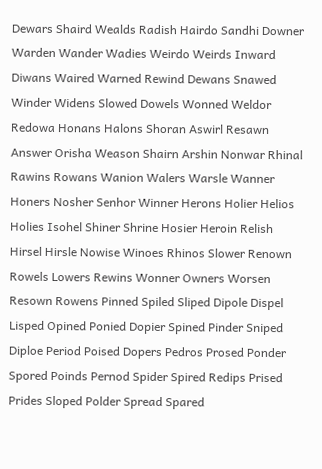Dewars Shaird Wealds Radish Hairdo Sandhi Downer Warden Wander Wadies Weirdo Weirds Inward Diwans Waired Warned Rewind Dewans Snawed Winder Widens Slowed Dowels Wonned Weldor Redowa Honans Halons Shoran Aswirl Resawn Answer Orisha Weason Shairn Arshin Nonwar Rhinal Rawins Rowans Wanion Walers Warsle Wanner Honers Nosher Senhor Winner Herons Holier Helios Holies Isohel Shiner Shrine Hosier Heroin Relish Hirsel Hirsle Nowise Winoes Rhinos Slower Renown Rowels Lowers Rewins Wonner Owners Worsen Resown Rowens Pinned Spiled Sliped Dipole Dispel Lisped Opined Ponied Dopier Spined Pinder Sniped Diploe Period Poised Dopers Pedros Prosed Ponder Spored Poinds Pernod Spider Spired Redips Prised Prides Sloped Polder Spread Spared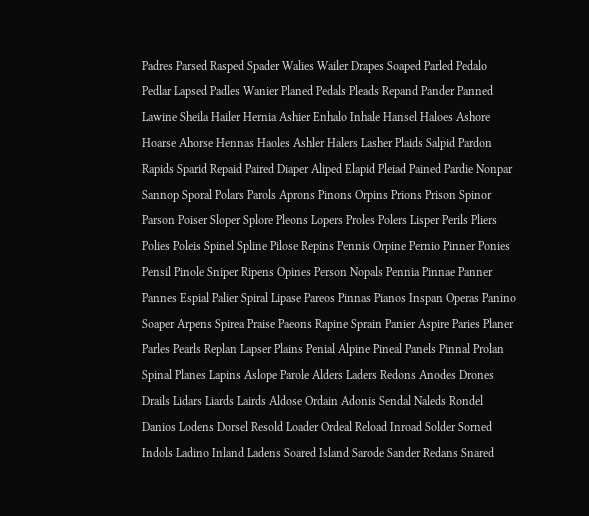Padres Parsed Rasped Spader Walies Wailer Drapes Soaped Parled Pedalo Pedlar Lapsed Padles Wanier Planed Pedals Pleads Repand Pander Panned Lawine Sheila Hailer Hernia Ashier Enhalo Inhale Hansel Haloes Ashore Hoarse Ahorse Hennas Haoles Ashler Halers Lasher Plaids Salpid Pardon Rapids Sparid Repaid Paired Diaper Aliped Elapid Pleiad Pained Pardie Nonpar Sannop Sporal Polars Parols Aprons Pinons Orpins Prions Prison Spinor Parson Poiser Sloper Splore Pleons Lopers Proles Polers Lisper Perils Pliers Polies Poleis Spinel Spline Pilose Repins Pennis Orpine Pernio Pinner Ponies Pensil Pinole Sniper Ripens Opines Person Nopals Pennia Pinnae Panner Pannes Espial Palier Spiral Lipase Pareos Pinnas Pianos Inspan Operas Panino Soaper Arpens Spirea Praise Paeons Rapine Sprain Panier Aspire Paries Planer Parles Pearls Replan Lapser Plains Penial Alpine Pineal Panels Pinnal Prolan Spinal Planes Lapins Aslope Parole Alders Laders Redons Anodes Drones Drails Lidars Liards Lairds Aldose Ordain Adonis Sendal Naleds Rondel Danios Lodens Dorsel Resold Loader Ordeal Reload Inroad Solder Sorned Indols Ladino Inland Ladens Soared Island Sarode Sander Redans Snared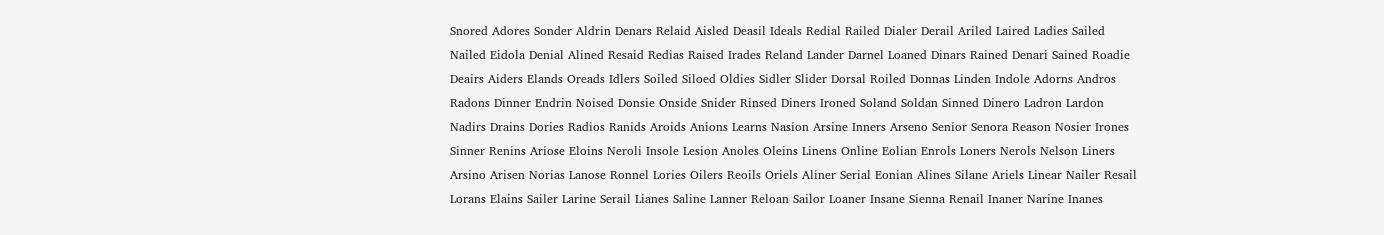Snored Adores Sonder Aldrin Denars Relaid Aisled Deasil Ideals Redial Railed Dialer Derail Ariled Laired Ladies Sailed Nailed Eidola Denial Alined Resaid Redias Raised Irades Reland Lander Darnel Loaned Dinars Rained Denari Sained Roadie Deairs Aiders Elands Oreads Idlers Soiled Siloed Oldies Sidler Slider Dorsal Roiled Donnas Linden Indole Adorns Andros Radons Dinner Endrin Noised Donsie Onside Snider Rinsed Diners Ironed Soland Soldan Sinned Dinero Ladron Lardon Nadirs Drains Dories Radios Ranids Aroids Anions Learns Nasion Arsine Inners Arseno Senior Senora Reason Nosier Irones Sinner Renins Ariose Eloins Neroli Insole Lesion Anoles Oleins Linens Online Eolian Enrols Loners Nerols Nelson Liners Arsino Arisen Norias Lanose Ronnel Lories Oilers Reoils Oriels Aliner Serial Eonian Alines Silane Ariels Linear Nailer Resail Lorans Elains Sailer Larine Serail Lianes Saline Lanner Reloan Sailor Loaner Insane Sienna Renail Inaner Narine Inanes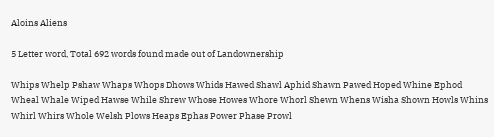Aloins Aliens

5 Letter word, Total 692 words found made out of Landownership

Whips Whelp Pshaw Whaps Whops Dhows Whids Hawed Shawl Aphid Shawn Pawed Hoped Whine Ephod Wheal Whale Wiped Hawse While Shrew Whose Howes Whore Whorl Shewn Whens Wisha Shown Howls Whins Whirl Whirs Whole Welsh Plows Heaps Ephas Power Phase Prowl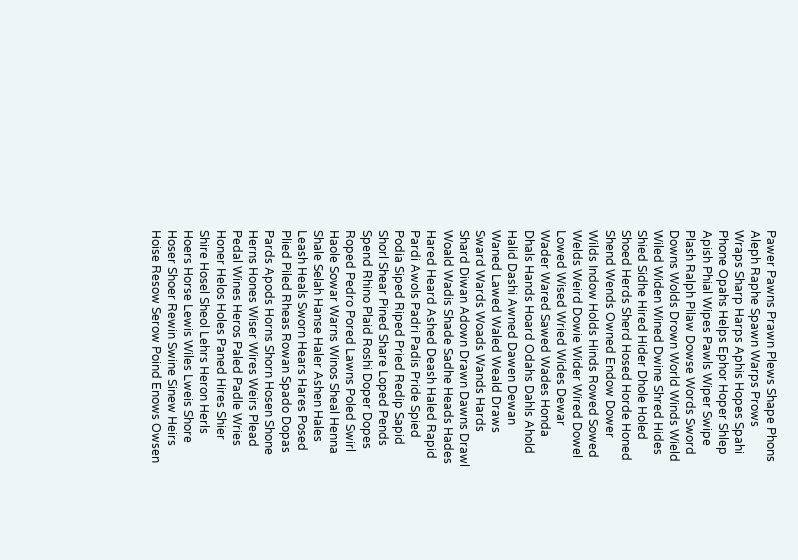Pawer Pawns Prawn Plews Shape Phons Aleph Raphe Spawn Warps Prows Wraps Sharp Harps Aphis Hopes Spahi Phone Opahs Helps Ephor Hoper Shlep Apish Phial Wipes Pawls Wiper Swipe Plash Ralph Pilaw Dowse Words Sword Downs Wolds Drown World Winds Wield Wiled Widen Wined Dwine Shred Hides Shied Sidhe Hired Hider Dhole Holed Shoed Herds Sherd Hosed Horde Honed Shend Wends Owned Endow Dower Wilds Indow Holds Hinds Rowed Sowed Welds Weird Dowie Wider Wired Dowel Lowed Wised Wried Wides Dewar Wader Wared Sawed Wades Honda Dhals Hands Hoard Odahs Dahls Ahold Halid Dashi Awned Dawen Dewan Waned Lawed Waled Weald Draws Sward Wards Woads Wands Hards Shard Diwan Adown Drawn Dawns Drawl Woald Wadis Shade Sadhe Heads Hades Hared Heard Ashed Deash Haled Rapid Pardi Awols Padri Padis Pride Spied Podia Siped Riped Pried Redip Sapid Shorl Shear Pined Share Loped Pends Spend Rhino Plaid Roshi Doper Dopes Roped Pedro Pored Lawns Poled Swirl Haole Sowar Warns Winos Sheal Henna Shale Selah Hanse Haler Ashen Hales Leash Heals Sworn Hears Hares Posed Plied Piled Rheas Rowan Spado Dopas Pards Apods Horns Shorn Hosen Shone Herns Hones Wiser Wires Weirs Plead Pedal Wines Heros Paled Padle Wries Honer Helos Holes Paned Hires Shier Shire Hosel Sheol Lehrs Heron Herls Hoers Horse Lewis Wiles Lweis Shore Hoser Shoer Rewin Swine Sinew Heirs Hoise Resow Serow Poind Enows Owsen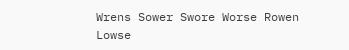Wrens Sower Swore Worse Rowen Lowse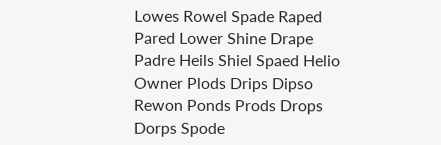Lowes Rowel Spade Raped Pared Lower Shine Drape Padre Heils Shiel Spaed Helio Owner Plods Drips Dipso Rewon Ponds Prods Drops Dorps Spode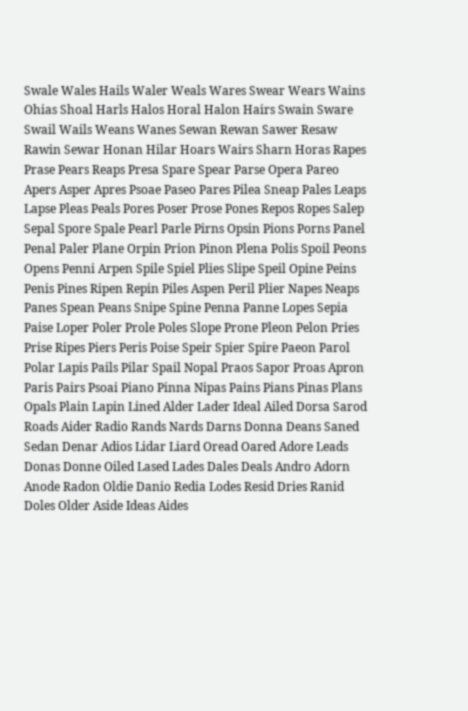Swale Wales Hails Waler Weals Wares Swear Wears Wains Ohias Shoal Harls Halos Horal Halon Hairs Swain Sware Swail Wails Weans Wanes Sewan Rewan Sawer Resaw Rawin Sewar Honan Hilar Hoars Wairs Sharn Horas Rapes Prase Pears Reaps Presa Spare Spear Parse Opera Pareo Apers Asper Apres Psoae Paseo Pares Pilea Sneap Pales Leaps Lapse Pleas Peals Pores Poser Prose Pones Repos Ropes Salep Sepal Spore Spale Pearl Parle Pirns Opsin Pions Porns Panel Penal Paler Plane Orpin Prion Pinon Plena Polis Spoil Peons Opens Penni Arpen Spile Spiel Plies Slipe Speil Opine Peins Penis Pines Ripen Repin Piles Aspen Peril Plier Napes Neaps Panes Spean Peans Snipe Spine Penna Panne Lopes Sepia Paise Loper Poler Prole Poles Slope Prone Pleon Pelon Pries Prise Ripes Piers Peris Poise Speir Spier Spire Paeon Parol Polar Lapis Pails Pilar Spail Nopal Praos Sapor Proas Apron Paris Pairs Psoai Piano Pinna Nipas Pains Pians Pinas Plans Opals Plain Lapin Lined Alder Lader Ideal Ailed Dorsa Sarod Roads Aider Radio Rands Nards Darns Donna Deans Saned Sedan Denar Adios Lidar Liard Oread Oared Adore Leads Donas Donne Oiled Lased Lades Dales Deals Andro Adorn Anode Radon Oldie Danio Redia Lodes Resid Dries Ranid Doles Older Aside Ideas Aides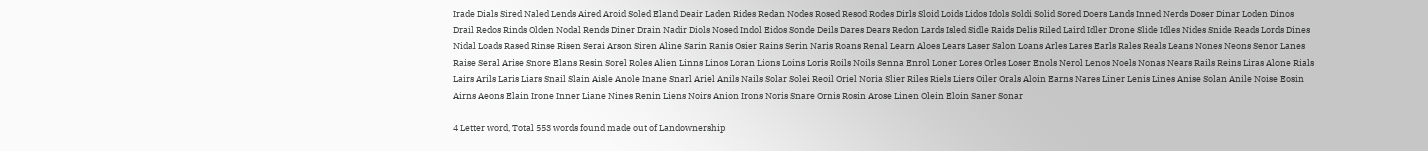Irade Dials Sired Naled Lends Aired Aroid Soled Eland Deair Laden Rides Redan Nodes Rosed Resod Rodes Dirls Sloid Loids Lidos Idols Soldi Solid Sored Doers Lands Inned Nerds Doser Dinar Loden Dinos Drail Redos Rinds Olden Nodal Rends Diner Drain Nadir Diols Nosed Indol Eidos Sonde Deils Dares Dears Redon Lards Isled Sidle Raids Delis Riled Laird Idler Drone Slide Idles Nides Snide Reads Lords Dines Nidal Loads Rased Rinse Risen Serai Arson Siren Aline Sarin Ranis Osier Rains Serin Naris Roans Renal Learn Aloes Lears Laser Salon Loans Arles Lares Earls Rales Reals Leans Nones Neons Senor Lanes Raise Seral Arise Snore Elans Resin Sorel Roles Alien Linns Linos Loran Lions Loins Loris Roils Noils Senna Enrol Loner Lores Orles Loser Enols Nerol Lenos Noels Nonas Nears Rails Reins Liras Alone Rials Lairs Arils Laris Liars Snail Slain Aisle Anole Inane Snarl Ariel Anils Nails Solar Solei Reoil Oriel Noria Slier Riles Riels Liers Oiler Orals Aloin Earns Nares Liner Lenis Lines Anise Solan Anile Noise Eosin Airns Aeons Elain Irone Inner Liane Nines Renin Liens Noirs Anion Irons Noris Snare Ornis Rosin Arose Linen Olein Eloin Saner Sonar

4 Letter word, Total 553 words found made out of Landownership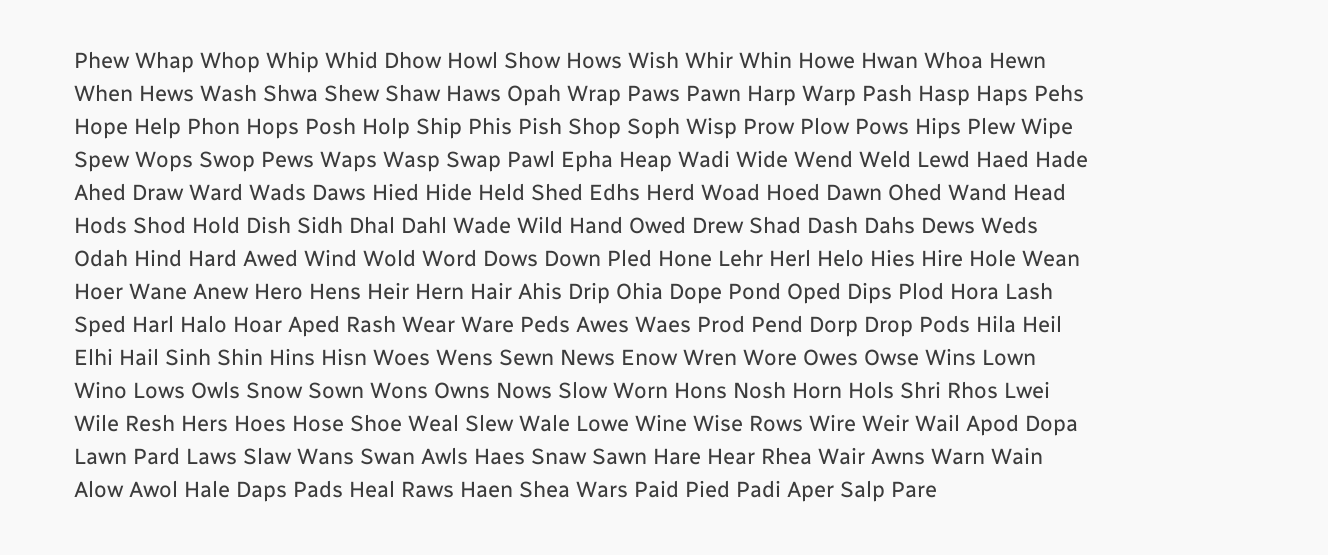Phew Whap Whop Whip Whid Dhow Howl Show Hows Wish Whir Whin Howe Hwan Whoa Hewn When Hews Wash Shwa Shew Shaw Haws Opah Wrap Paws Pawn Harp Warp Pash Hasp Haps Pehs Hope Help Phon Hops Posh Holp Ship Phis Pish Shop Soph Wisp Prow Plow Pows Hips Plew Wipe Spew Wops Swop Pews Waps Wasp Swap Pawl Epha Heap Wadi Wide Wend Weld Lewd Haed Hade Ahed Draw Ward Wads Daws Hied Hide Held Shed Edhs Herd Woad Hoed Dawn Ohed Wand Head Hods Shod Hold Dish Sidh Dhal Dahl Wade Wild Hand Owed Drew Shad Dash Dahs Dews Weds Odah Hind Hard Awed Wind Wold Word Dows Down Pled Hone Lehr Herl Helo Hies Hire Hole Wean Hoer Wane Anew Hero Hens Heir Hern Hair Ahis Drip Ohia Dope Pond Oped Dips Plod Hora Lash Sped Harl Halo Hoar Aped Rash Wear Ware Peds Awes Waes Prod Pend Dorp Drop Pods Hila Heil Elhi Hail Sinh Shin Hins Hisn Woes Wens Sewn News Enow Wren Wore Owes Owse Wins Lown Wino Lows Owls Snow Sown Wons Owns Nows Slow Worn Hons Nosh Horn Hols Shri Rhos Lwei Wile Resh Hers Hoes Hose Shoe Weal Slew Wale Lowe Wine Wise Rows Wire Weir Wail Apod Dopa Lawn Pard Laws Slaw Wans Swan Awls Haes Snaw Sawn Hare Hear Rhea Wair Awns Warn Wain Alow Awol Hale Daps Pads Heal Raws Haen Shea Wars Paid Pied Padi Aper Salp Pare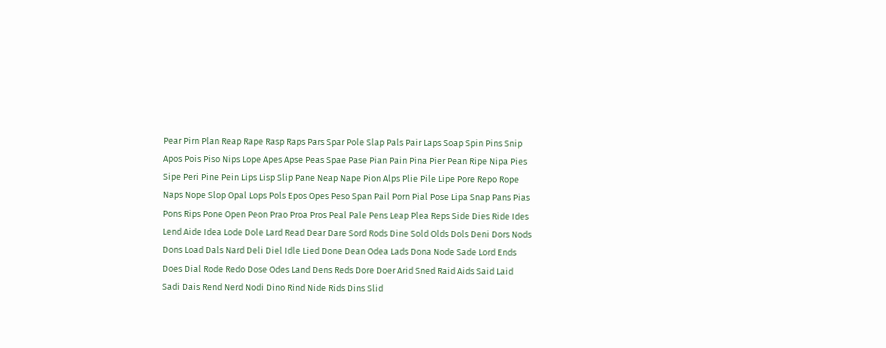Pear Pirn Plan Reap Rape Rasp Raps Pars Spar Pole Slap Pals Pair Laps Soap Spin Pins Snip Apos Pois Piso Nips Lope Apes Apse Peas Spae Pase Pian Pain Pina Pier Pean Ripe Nipa Pies Sipe Peri Pine Pein Lips Lisp Slip Pane Neap Nape Pion Alps Plie Pile Lipe Pore Repo Rope Naps Nope Slop Opal Lops Pols Epos Opes Peso Span Pail Porn Pial Pose Lipa Snap Pans Pias Pons Rips Pone Open Peon Prao Proa Pros Peal Pale Pens Leap Plea Reps Side Dies Ride Ides Lend Aide Idea Lode Dole Lard Read Dear Dare Sord Rods Dine Sold Olds Dols Deni Dors Nods Dons Load Dals Nard Deli Diel Idle Lied Done Dean Odea Lads Dona Node Sade Lord Ends Does Dial Rode Redo Dose Odes Land Dens Reds Dore Doer Arid Sned Raid Aids Said Laid Sadi Dais Rend Nerd Nodi Dino Rind Nide Rids Dins Slid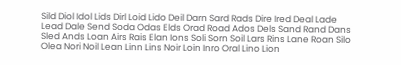Sild Diol Idol Lids Dirl Loid Lido Deil Darn Sard Rads Dire Ired Deal Lade Lead Dale Send Soda Odas Elds Orad Road Ados Dels Sand Rand Dans Sled Ands Loan Airs Rais Elan Ions Soli Sorn Soil Lars Rins Lane Roan Silo Olea Nori Noil Lean Linn Lins Noir Loin Inro Oral Lino Lion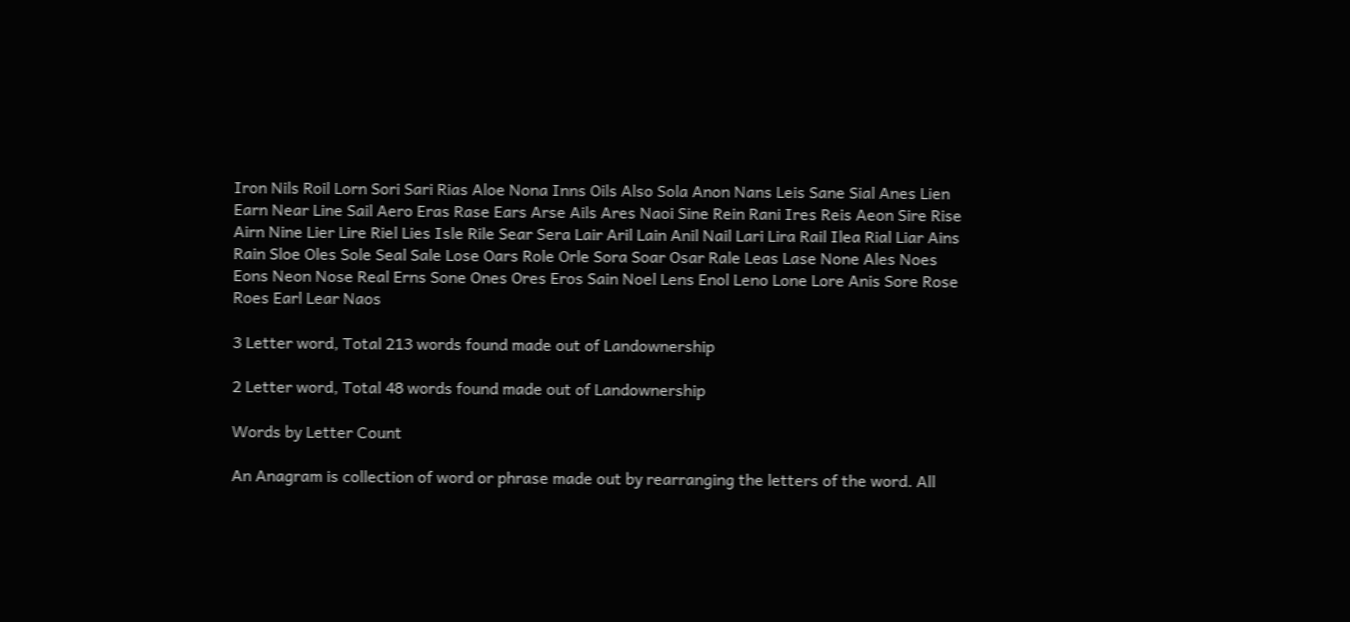Iron Nils Roil Lorn Sori Sari Rias Aloe Nona Inns Oils Also Sola Anon Nans Leis Sane Sial Anes Lien Earn Near Line Sail Aero Eras Rase Ears Arse Ails Ares Naoi Sine Rein Rani Ires Reis Aeon Sire Rise Airn Nine Lier Lire Riel Lies Isle Rile Sear Sera Lair Aril Lain Anil Nail Lari Lira Rail Ilea Rial Liar Ains Rain Sloe Oles Sole Seal Sale Lose Oars Role Orle Sora Soar Osar Rale Leas Lase None Ales Noes Eons Neon Nose Real Erns Sone Ones Ores Eros Sain Noel Lens Enol Leno Lone Lore Anis Sore Rose Roes Earl Lear Naos

3 Letter word, Total 213 words found made out of Landownership

2 Letter word, Total 48 words found made out of Landownership

Words by Letter Count

An Anagram is collection of word or phrase made out by rearranging the letters of the word. All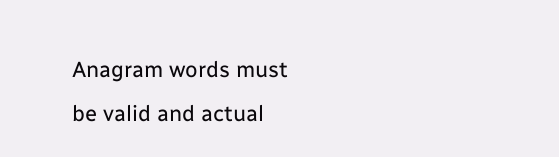Anagram words must be valid and actual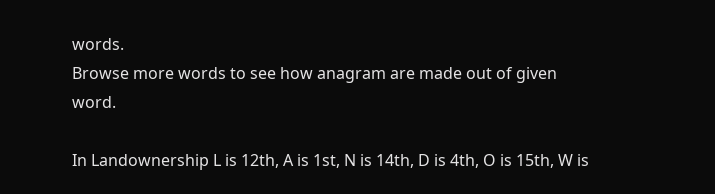words.
Browse more words to see how anagram are made out of given word.

In Landownership L is 12th, A is 1st, N is 14th, D is 4th, O is 15th, W is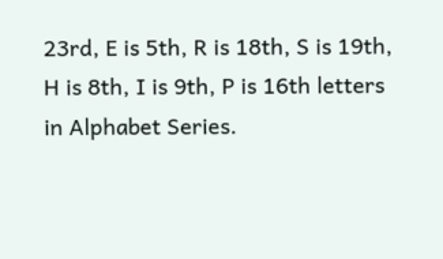23rd, E is 5th, R is 18th, S is 19th, H is 8th, I is 9th, P is 16th letters in Alphabet Series.